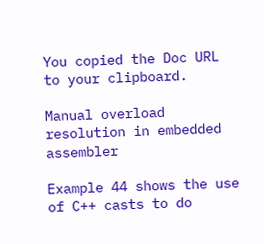You copied the Doc URL to your clipboard.

Manual overload resolution in embedded assembler

Example 44 shows the use of C++ casts to do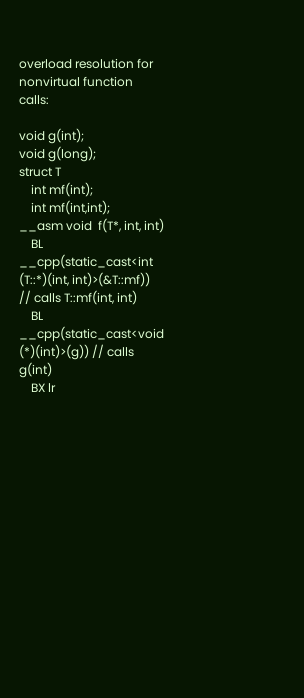overload resolution for nonvirtual function calls:

void g(int);
void g(long);
struct T
    int mf(int);
    int mf(int,int);
__asm void  f(T*, int, int)
    BL __cpp(static_cast<int (T::*)(int, int)>(&T::mf)) // calls T::mf(int, int)
    BL __cpp(static_cast<void (*)(int)>(g)) // calls g(int)
    BX lr